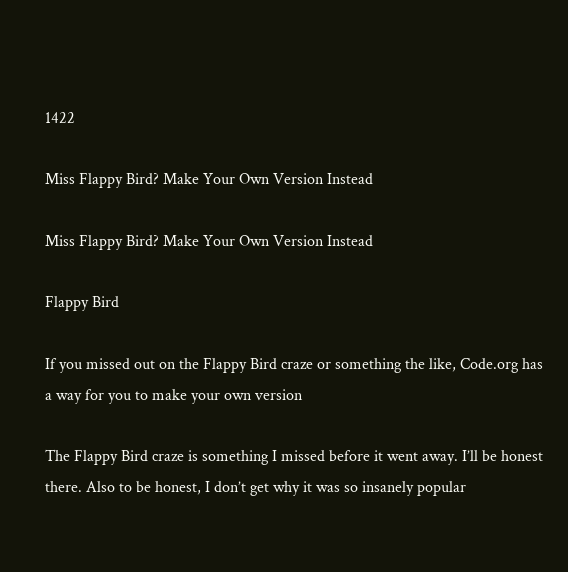1422

Miss Flappy Bird? Make Your Own Version Instead

Miss Flappy Bird? Make Your Own Version Instead

Flappy Bird

If you missed out on the Flappy Bird craze or something the like, Code.org has a way for you to make your own version

The Flappy Bird craze is something I missed before it went away. I’ll be honest there. Also to be honest, I don’t get why it was so insanely popular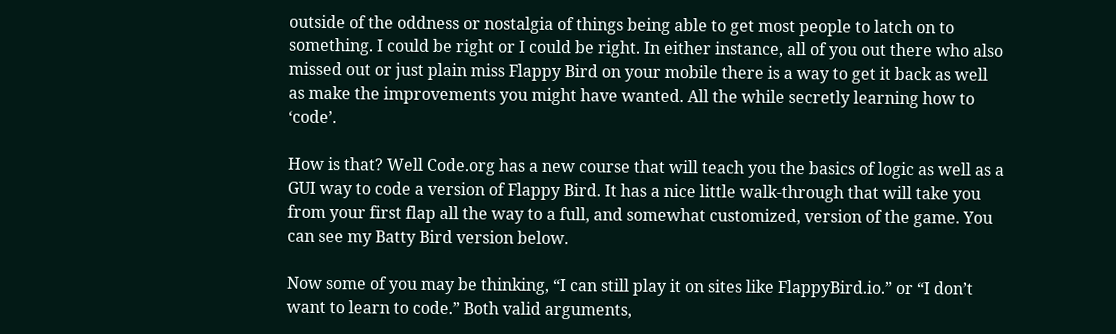outside of the oddness or nostalgia of things being able to get most people to latch on to something. I could be right or I could be right. In either instance, all of you out there who also missed out or just plain miss Flappy Bird on your mobile there is a way to get it back as well as make the improvements you might have wanted. All the while secretly learning how to ‘code’.

How is that? Well Code.org has a new course that will teach you the basics of logic as well as a GUI way to code a version of Flappy Bird. It has a nice little walk-through that will take you from your first flap all the way to a full, and somewhat customized, version of the game. You can see my Batty Bird version below.

Now some of you may be thinking, “I can still play it on sites like FlappyBird.io.” or “I don’t want to learn to code.” Both valid arguments,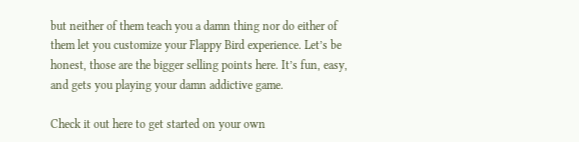but neither of them teach you a damn thing nor do either of them let you customize your Flappy Bird experience. Let’s be honest, those are the bigger selling points here. It’s fun, easy, and gets you playing your damn addictive game.

Check it out here to get started on your own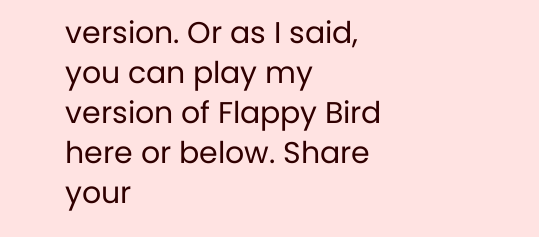version. Or as I said, you can play my version of Flappy Bird here or below. Share your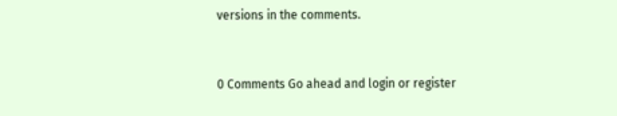versions in the comments.


0 Comments Go ahead and login or register